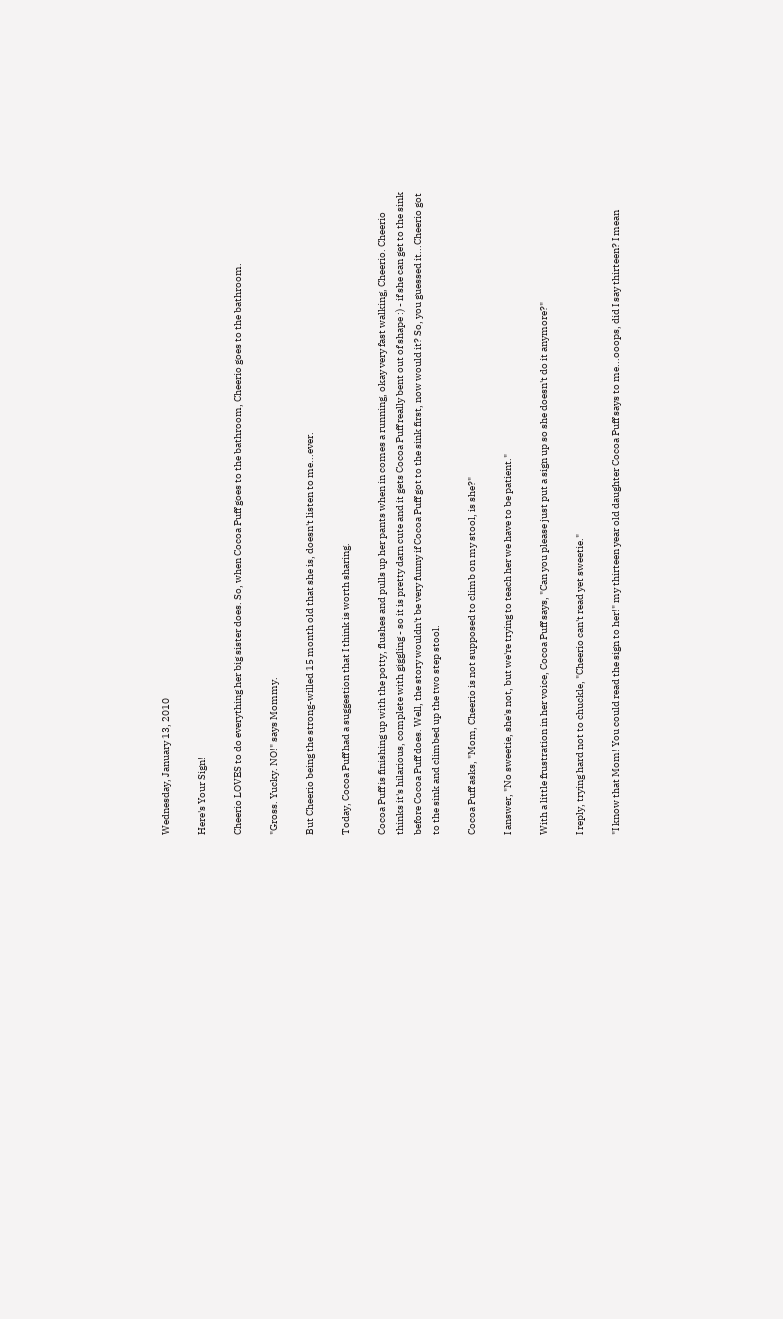Wednesday, January 13, 2010

Here's Your Sign!

Cheerio LOVES to do everything her big sister does. So, when Cocoa Puff goes to the bathroom, Cheerio goes to the bathroom.

"Gross. Yucky. NO!" says Mommy.

But Cheerio being the strong-willed 15 month old that she is, doesn't listen to me...ever.

Today, Cocoa Puff had a suggestion that I think is worth sharing.

Cocoa Puff is finishing up with the potty, flushes and pulls up her pants when in comes a running, okay very fast walking, Cheerio. Cheerio thinks it's hilarious, complete with giggling - so it is pretty darn cute and it gets Cocoa Puff really bent out of shape :) - if she can get to the sink before Cocoa Puff does. Well, the story wouldn't be very funny if Cocoa Puff got to the sink first, now would it? So, you guessed it...Cheerio got to the sink and climbed up the two step stool.

Cocoa Puff asks, "Mom, Cheerio is not supposed to climb on my stool, is she?"

I answer, "No sweetie, she's not, but we're trying to teach her we have to be patient."

With a little frustration in her voice, Cocoa Puff says, "Can you please just put a sign up so she doesn't do it anymore?"

I reply, trying hard not to chuckle, "Cheerio can't read yet sweetie."

"I know that Mom! You could read the sign to her!" my thirteen year old daughter Cocoa Puff says to me...ooops, did I say thirteen? I mean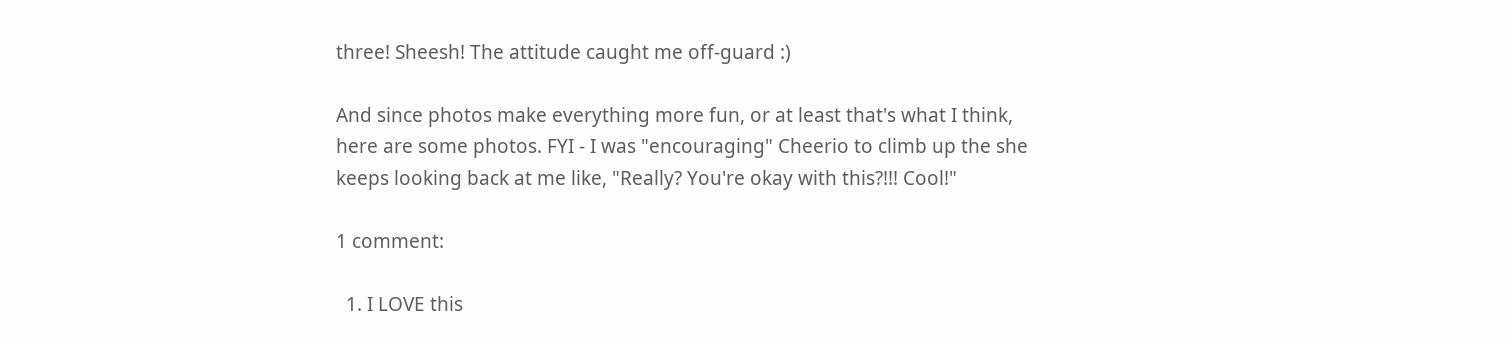three! Sheesh! The attitude caught me off-guard :)

And since photos make everything more fun, or at least that's what I think, here are some photos. FYI - I was "encouraging" Cheerio to climb up the she keeps looking back at me like, "Really? You're okay with this?!!! Cool!"

1 comment:

  1. I LOVE this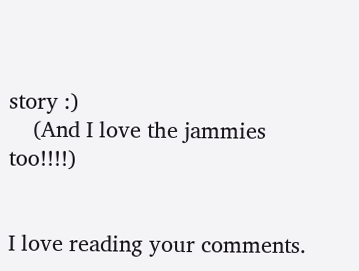story :)
    (And I love the jammies too!!!!)


I love reading your comments.